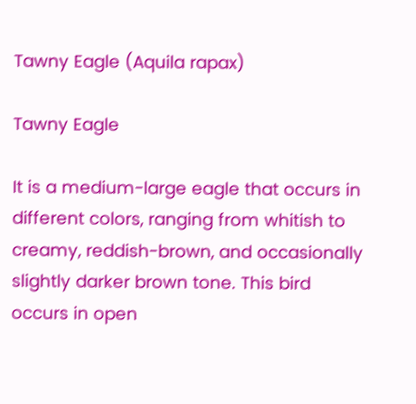Tawny Eagle (Aquila rapax)

Tawny Eagle

It is a medium-large eagle that occurs in different colors, ranging from whitish to creamy, reddish-brown, and occasionally slightly darker brown tone. This bird occurs in open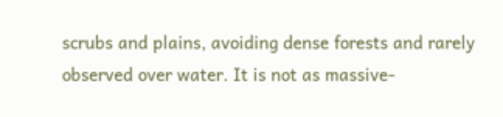scrubs and plains, avoiding dense forests and rarely observed over water. It is not as massive-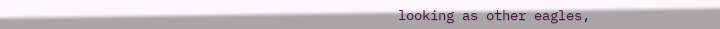looking as other eagles,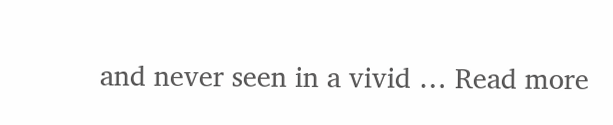and never seen in a vivid … Read more